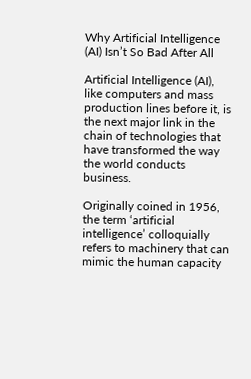Why Artificial Intelligence (AI) Isn’t So Bad After All

Artificial Intelligence (AI), like computers and mass production lines before it, is the next major link in the chain of technologies that have transformed the way the world conducts business.

Originally coined in 1956, the term ‘artificial intelligence’ colloquially refers to machinery that can mimic the human capacity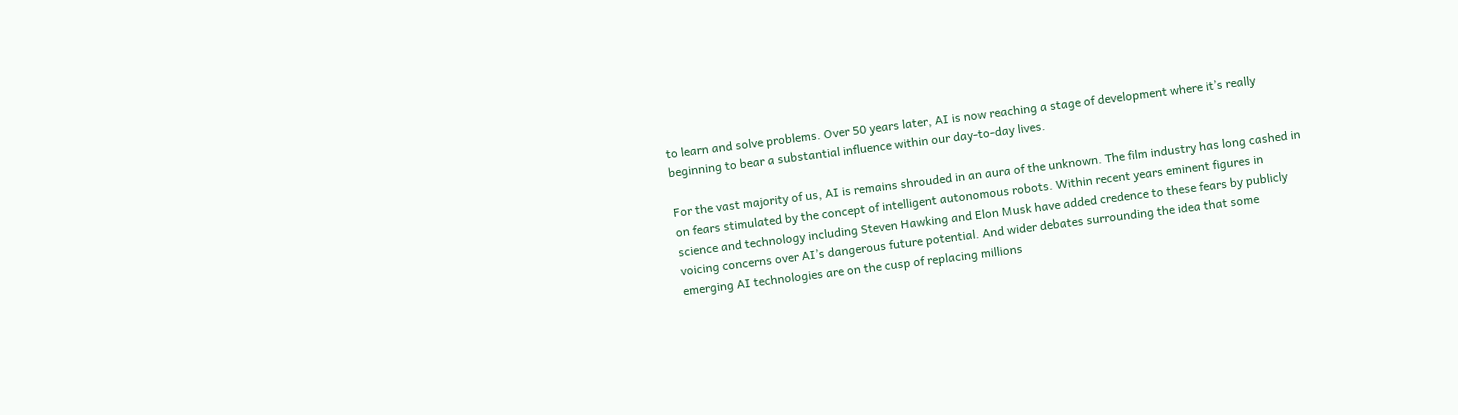to learn and solve problems. Over 50 years later, AI is now reaching a stage of development where it’s really beginning to bear a substantial influence within our day-to-day lives.

For the vast majority of us, AI is remains shrouded in an aura of the unknown. The film industry has long cashed in on fears stimulated by the concept of intelligent autonomous robots. Within recent years eminent figures in science and technology including Steven Hawking and Elon Musk have added credence to these fears by publicly voicing concerns over AI’s dangerous future potential. And wider debates surrounding the idea that some emerging AI technologies are on the cusp of replacing millions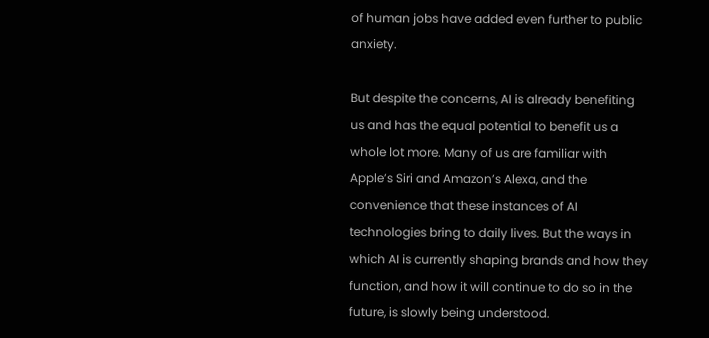of human jobs have added even further to public anxiety.

But despite the concerns, AI is already benefiting us and has the equal potential to benefit us a whole lot more. Many of us are familiar with Apple’s Siri and Amazon’s Alexa, and the convenience that these instances of AI technologies bring to daily lives. But the ways in which AI is currently shaping brands and how they function, and how it will continue to do so in the future, is slowly being understood.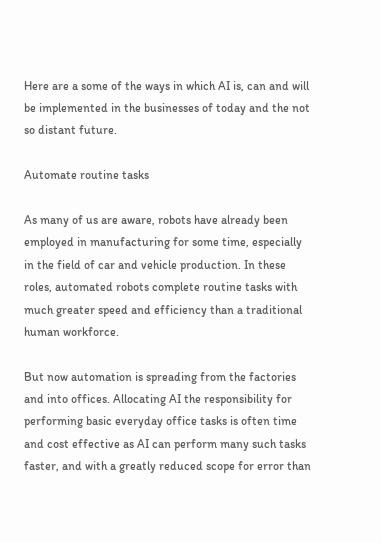Here are a some of the ways in which AI is, can and will be implemented in the businesses of today and the not so distant future.

Automate routine tasks

As many of us are aware, robots have already been employed in manufacturing for some time, especially in the field of car and vehicle production. In these roles, automated robots complete routine tasks with much greater speed and efficiency than a traditional human workforce.

But now automation is spreading from the factories and into offices. Allocating AI the responsibility for performing basic everyday office tasks is often time and cost effective as AI can perform many such tasks faster, and with a greatly reduced scope for error than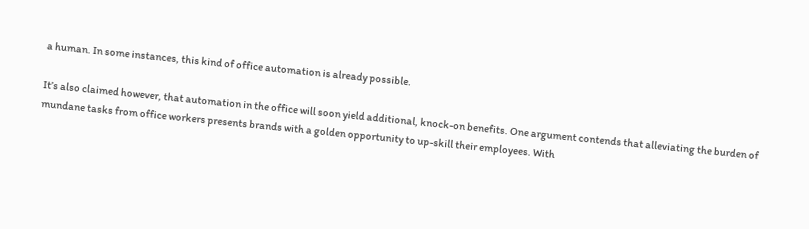a human. In some instances, this kind of office automation is already possible.

It’s also claimed however, that automation in the office will soon yield additional, knock-on benefits. One argument contends that alleviating the burden of mundane tasks from office workers presents brands with a golden opportunity to up-skill their employees. With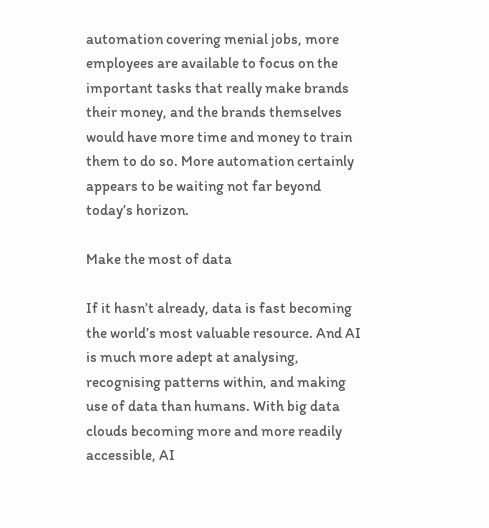automation covering menial jobs, more employees are available to focus on the important tasks that really make brands their money, and the brands themselves would have more time and money to train them to do so. More automation certainly appears to be waiting not far beyond today’s horizon.

Make the most of data

If it hasn’t already, data is fast becoming the world’s most valuable resource. And AI is much more adept at analysing, recognising patterns within, and making use of data than humans. With big data clouds becoming more and more readily accessible, AI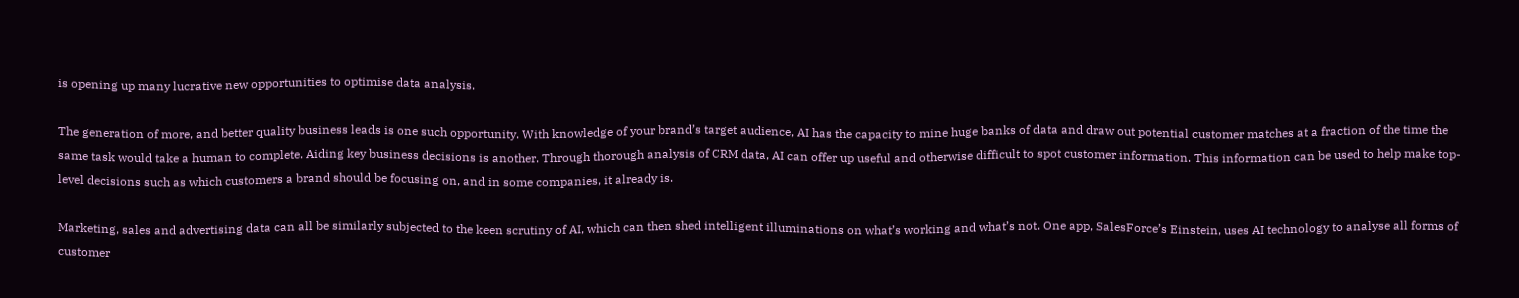is opening up many lucrative new opportunities to optimise data analysis.

The generation of more, and better quality business leads is one such opportunity. With knowledge of your brand’s target audience, AI has the capacity to mine huge banks of data and draw out potential customer matches at a fraction of the time the same task would take a human to complete. Aiding key business decisions is another. Through thorough analysis of CRM data, AI can offer up useful and otherwise difficult to spot customer information. This information can be used to help make top-level decisions such as which customers a brand should be focusing on, and in some companies, it already is.

Marketing, sales and advertising data can all be similarly subjected to the keen scrutiny of AI, which can then shed intelligent illuminations on what’s working and what’s not. One app, SalesForce’s Einstein, uses AI technology to analyse all forms of customer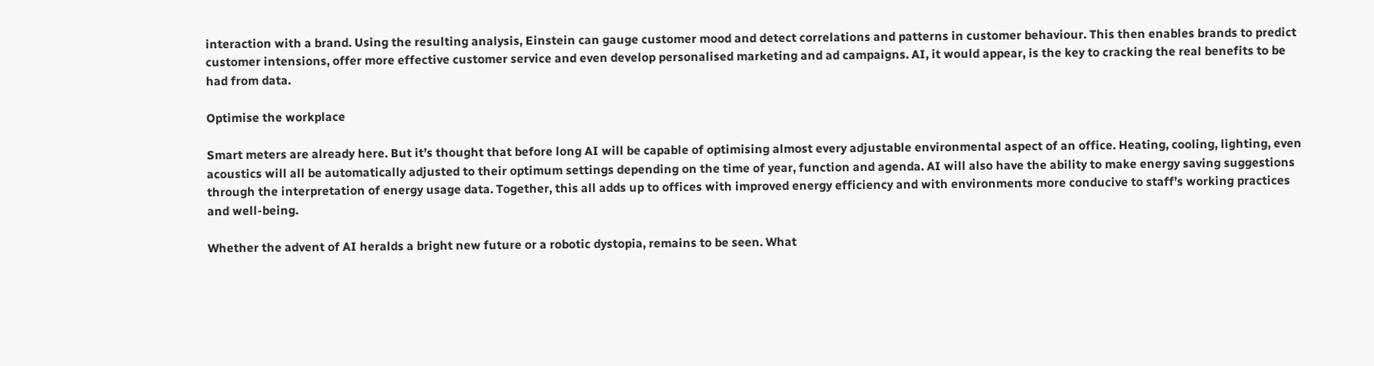interaction with a brand. Using the resulting analysis, Einstein can gauge customer mood and detect correlations and patterns in customer behaviour. This then enables brands to predict customer intensions, offer more effective customer service and even develop personalised marketing and ad campaigns. AI, it would appear, is the key to cracking the real benefits to be had from data.

Optimise the workplace

Smart meters are already here. But it’s thought that before long AI will be capable of optimising almost every adjustable environmental aspect of an office. Heating, cooling, lighting, even acoustics will all be automatically adjusted to their optimum settings depending on the time of year, function and agenda. AI will also have the ability to make energy saving suggestions through the interpretation of energy usage data. Together, this all adds up to offices with improved energy efficiency and with environments more conducive to staff’s working practices and well-being.

Whether the advent of AI heralds a bright new future or a robotic dystopia, remains to be seen. What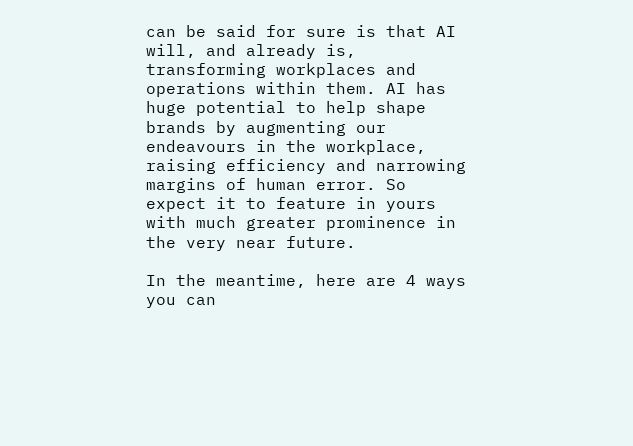can be said for sure is that AI will, and already is, transforming workplaces and operations within them. AI has huge potential to help shape brands by augmenting our endeavours in the workplace, raising efficiency and narrowing margins of human error. So expect it to feature in yours with much greater prominence in the very near future.

In the meantime, here are 4 ways you can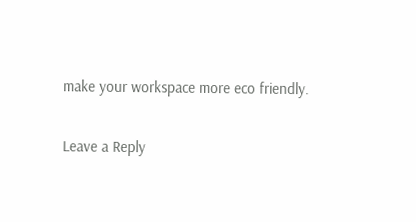make your workspace more eco friendly.

Leave a Reply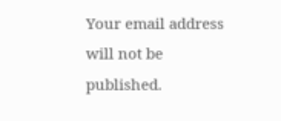Your email address will not be published.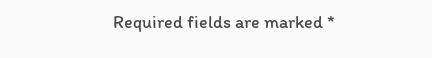Required fields are marked *